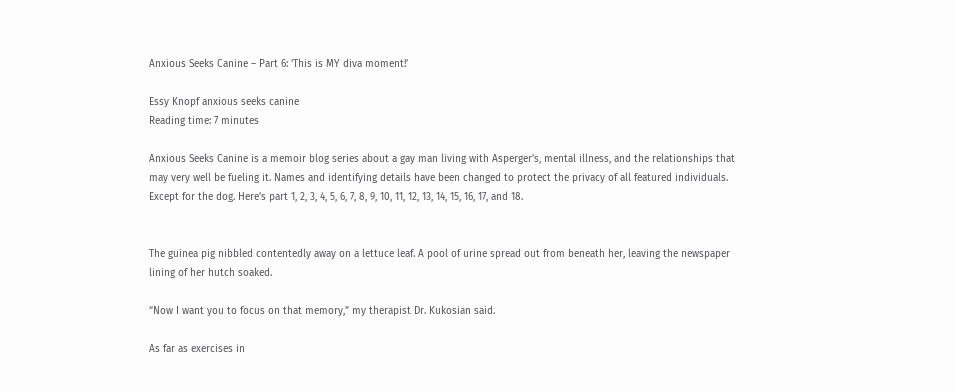Anxious Seeks Canine – Part 6: ‘This is MY diva moment!’

Essy Knopf anxious seeks canine
Reading time: 7 minutes

Anxious Seeks Canine is a memoir blog series about a gay man living with Asperger’s, mental illness, and the relationships that may very well be fueling it. Names and identifying details have been changed to protect the privacy of all featured individuals. Except for the dog. Here’s part 1, 2, 3, 4, 5, 6, 7, 8, 9, 10, 11, 12, 13, 14, 15, 16, 17, and 18.


The guinea pig nibbled contentedly away on a lettuce leaf. A pool of urine spread out from beneath her, leaving the newspaper lining of her hutch soaked.

“Now I want you to focus on that memory,” my therapist Dr. Kukosian said.

As far as exercises in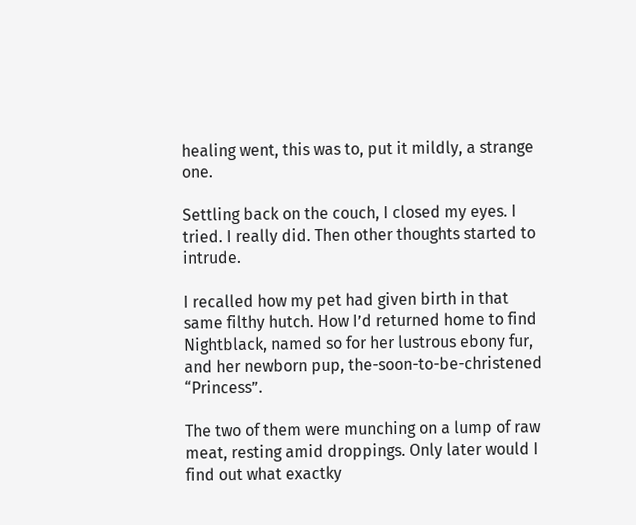healing went, this was to, put it mildly, a strange one.

Settling back on the couch, I closed my eyes. I tried. I really did. Then other thoughts started to intrude.

I recalled how my pet had given birth in that same filthy hutch. How I’d returned home to find Nightblack, named so for her lustrous ebony fur, and her newborn pup, the-soon-to-be-christened “Princess”.

The two of them were munching on a lump of raw meat, resting amid droppings. Only later would I find out what exactky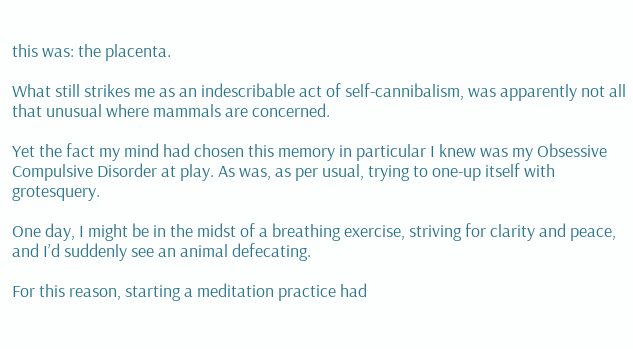this was: the placenta.

What still strikes me as an indescribable act of self-cannibalism, was apparently not all that unusual where mammals are concerned.

Yet the fact my mind had chosen this memory in particular I knew was my Obsessive Compulsive Disorder at play. As was, as per usual, trying to one-up itself with grotesquery.

One day, I might be in the midst of a breathing exercise, striving for clarity and peace, and I’d suddenly see an animal defecating.

For this reason, starting a meditation practice had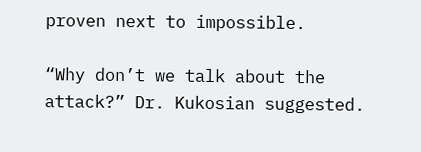proven next to impossible.

“Why don’t we talk about the attack?” Dr. Kukosian suggested.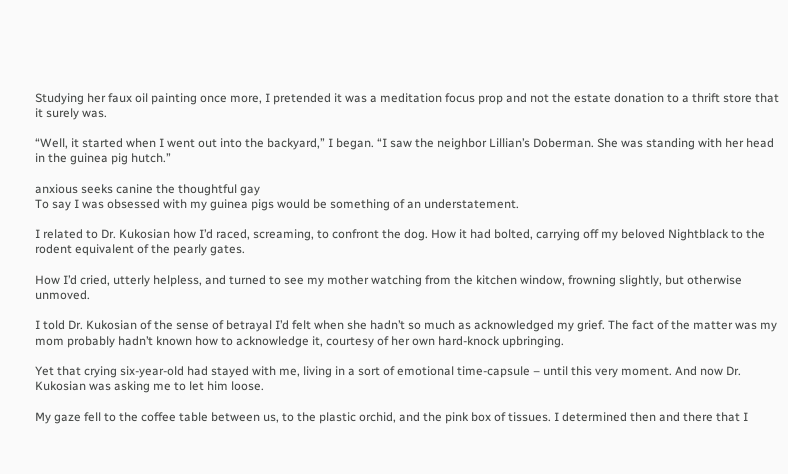Studying her faux oil painting once more, I pretended it was a meditation focus prop and not the estate donation to a thrift store that it surely was.

“Well, it started when I went out into the backyard,” I began. “I saw the neighbor Lillian’s Doberman. She was standing with her head in the guinea pig hutch.”

anxious seeks canine the thoughtful gay
To say I was obsessed with my guinea pigs would be something of an understatement.

I related to Dr. Kukosian how I’d raced, screaming, to confront the dog. How it had bolted, carrying off my beloved Nightblack to the rodent equivalent of the pearly gates.

How I’d cried, utterly helpless, and turned to see my mother watching from the kitchen window, frowning slightly, but otherwise unmoved.

I told Dr. Kukosian of the sense of betrayal I’d felt when she hadn’t so much as acknowledged my grief. The fact of the matter was my mom probably hadn’t known how to acknowledge it, courtesy of her own hard-knock upbringing.

Yet that crying six-year-old had stayed with me, living in a sort of emotional time-capsule – until this very moment. And now Dr. Kukosian was asking me to let him loose.

My gaze fell to the coffee table between us, to the plastic orchid, and the pink box of tissues. I determined then and there that I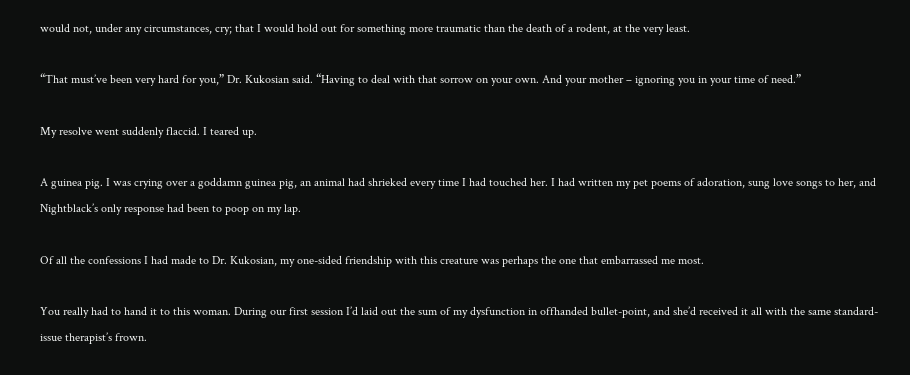would not, under any circumstances, cry; that I would hold out for something more traumatic than the death of a rodent, at the very least.

“That must’ve been very hard for you,” Dr. Kukosian said. “Having to deal with that sorrow on your own. And your mother – ignoring you in your time of need.”

My resolve went suddenly flaccid. I teared up.

A guinea pig. I was crying over a goddamn guinea pig, an animal had shrieked every time I had touched her. I had written my pet poems of adoration, sung love songs to her, and Nightblack’s only response had been to poop on my lap.

Of all the confessions I had made to Dr. Kukosian, my one-sided friendship with this creature was perhaps the one that embarrassed me most.

You really had to hand it to this woman. During our first session I’d laid out the sum of my dysfunction in offhanded bullet-point, and she’d received it all with the same standard-issue therapist’s frown.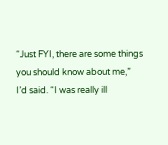“Just FYI, there are some things you should know about me,” I’d said. “I was really ill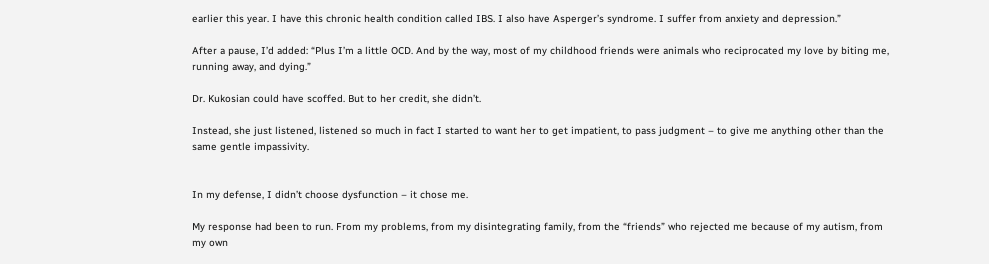earlier this year. I have this chronic health condition called IBS. I also have Asperger’s syndrome. I suffer from anxiety and depression.”

After a pause, I’d added: “Plus I’m a little OCD. And by the way, most of my childhood friends were animals who reciprocated my love by biting me, running away, and dying.”

Dr. Kukosian could have scoffed. But to her credit, she didn’t.

Instead, she just listened, listened so much in fact I started to want her to get impatient, to pass judgment – to give me anything other than the same gentle impassivity.


In my defense, I didn’t choose dysfunction – it chose me.

My response had been to run. From my problems, from my disintegrating family, from the “friends” who rejected me because of my autism, from my own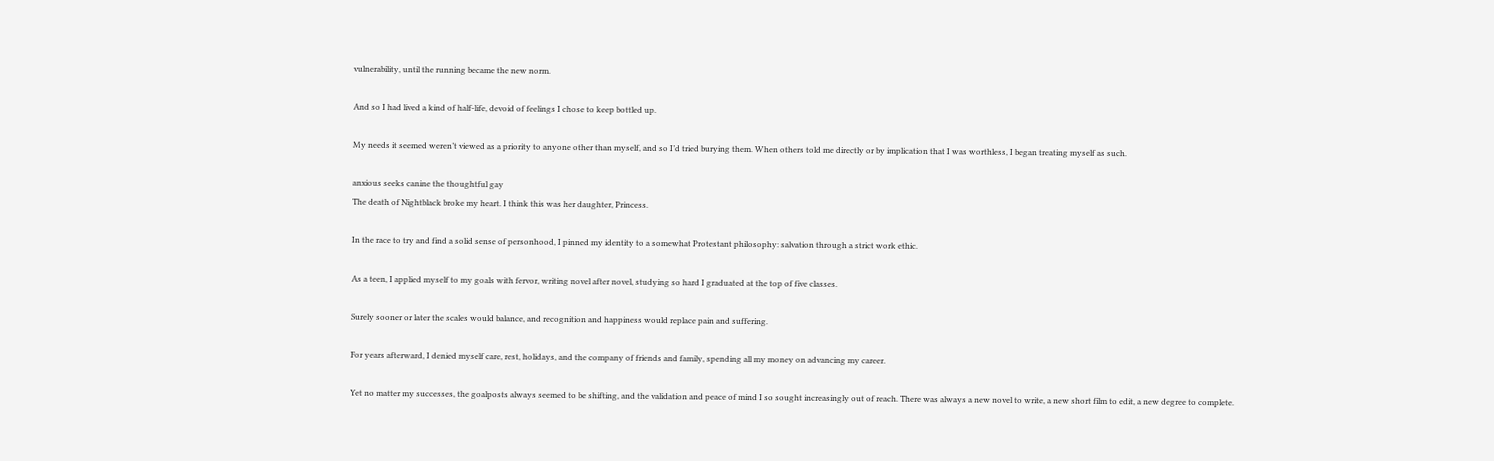vulnerability, until the running became the new norm.

And so I had lived a kind of half-life, devoid of feelings I chose to keep bottled up.

My needs it seemed weren’t viewed as a priority to anyone other than myself, and so I’d tried burying them. When others told me directly or by implication that I was worthless, I began treating myself as such.

anxious seeks canine the thoughtful gay
The death of Nightblack broke my heart. I think this was her daughter, Princess.

In the race to try and find a solid sense of personhood, I pinned my identity to a somewhat Protestant philosophy: salvation through a strict work ethic.

As a teen, I applied myself to my goals with fervor, writing novel after novel, studying so hard I graduated at the top of five classes.

Surely sooner or later the scales would balance, and recognition and happiness would replace pain and suffering.

For years afterward, I denied myself care, rest, holidays, and the company of friends and family, spending all my money on advancing my career.

Yet no matter my successes, the goalposts always seemed to be shifting, and the validation and peace of mind I so sought increasingly out of reach. There was always a new novel to write, a new short film to edit, a new degree to complete.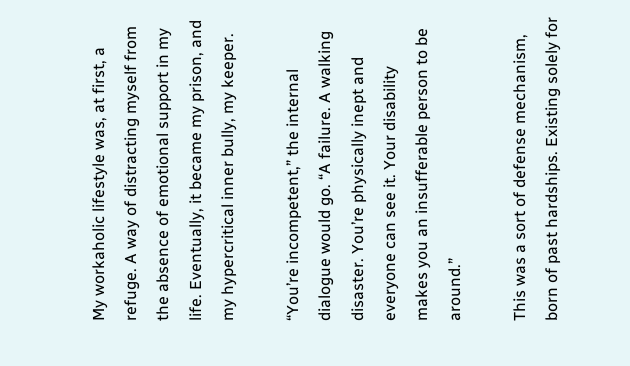My workaholic lifestyle was, at first, a refuge. A way of distracting myself from the absence of emotional support in my life. Eventually, it became my prison, and my hypercritical inner bully, my keeper.

“You’re incompetent,” the internal dialogue would go. “A failure. A walking disaster. You’re physically inept and everyone can see it. Your disability makes you an insufferable person to be around.”

This was a sort of defense mechanism, born of past hardships. Existing solely for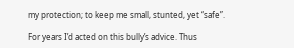my protection; to keep me small, stunted, yet “safe”.

For years I’d acted on this bully’s advice. Thus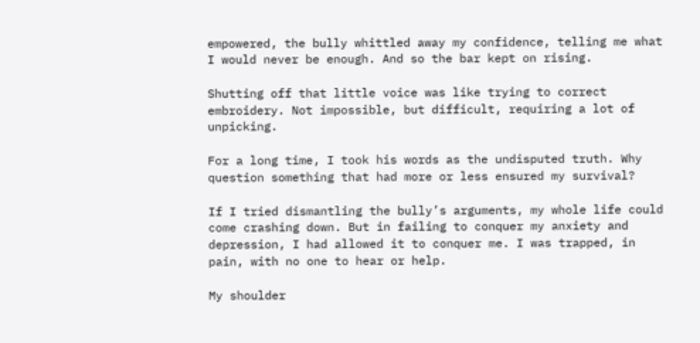empowered, the bully whittled away my confidence, telling me what I would never be enough. And so the bar kept on rising.

Shutting off that little voice was like trying to correct embroidery. Not impossible, but difficult, requiring a lot of unpicking.

For a long time, I took his words as the undisputed truth. Why question something that had more or less ensured my survival?

If I tried dismantling the bully’s arguments, my whole life could come crashing down. But in failing to conquer my anxiety and depression, I had allowed it to conquer me. I was trapped, in pain, with no one to hear or help.

My shoulder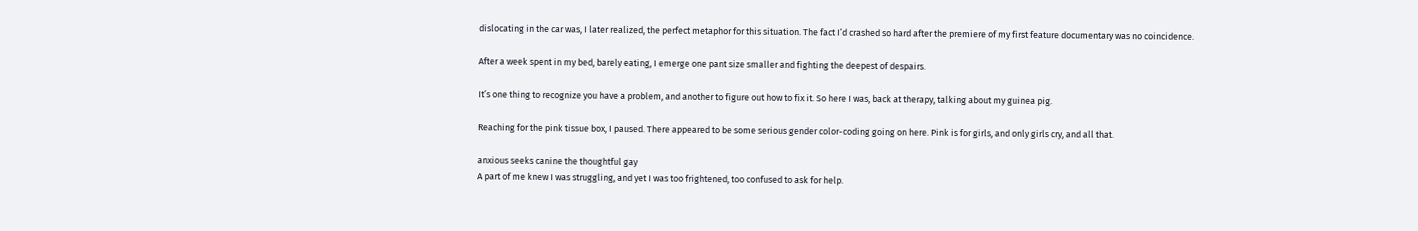dislocating in the car was, I later realized, the perfect metaphor for this situation. The fact I’d crashed so hard after the premiere of my first feature documentary was no coincidence.

After a week spent in my bed, barely eating, I emerge one pant size smaller and fighting the deepest of despairs.

It’s one thing to recognize you have a problem, and another to figure out how to fix it. So here I was, back at therapy, talking about my guinea pig.

Reaching for the pink tissue box, I paused. There appeared to be some serious gender color-coding going on here. Pink is for girls, and only girls cry, and all that.

anxious seeks canine the thoughtful gay
A part of me knew I was struggling, and yet I was too frightened, too confused to ask for help.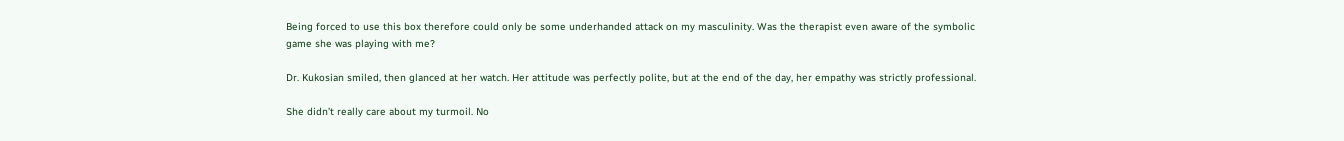Being forced to use this box therefore could only be some underhanded attack on my masculinity. Was the therapist even aware of the symbolic game she was playing with me?

Dr. Kukosian smiled, then glanced at her watch. Her attitude was perfectly polite, but at the end of the day, her empathy was strictly professional.

She didn’t really care about my turmoil. No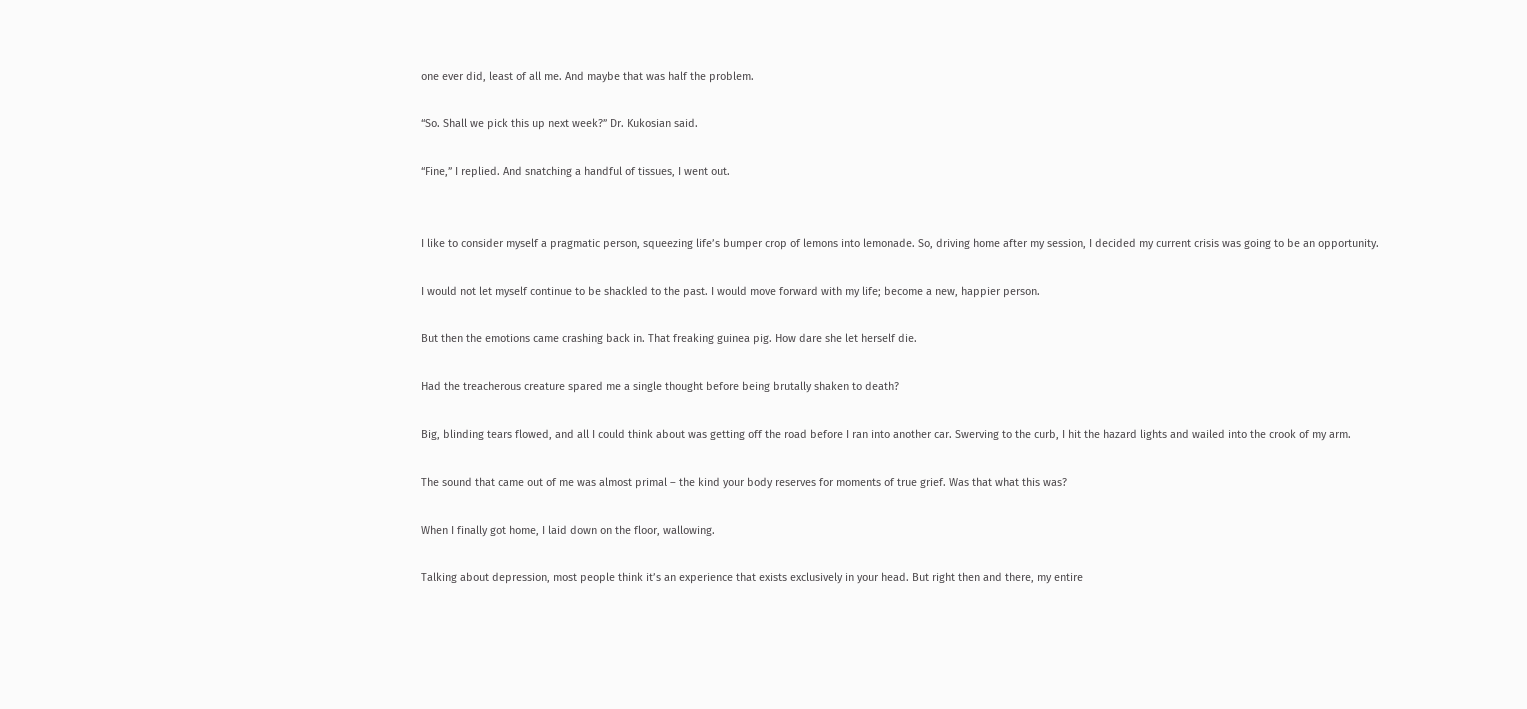one ever did, least of all me. And maybe that was half the problem.

“So. Shall we pick this up next week?” Dr. Kukosian said.

“Fine,” I replied. And snatching a handful of tissues, I went out.


I like to consider myself a pragmatic person, squeezing life’s bumper crop of lemons into lemonade. So, driving home after my session, I decided my current crisis was going to be an opportunity.

I would not let myself continue to be shackled to the past. I would move forward with my life; become a new, happier person.

But then the emotions came crashing back in. That freaking guinea pig. How dare she let herself die.

Had the treacherous creature spared me a single thought before being brutally shaken to death?

Big, blinding tears flowed, and all I could think about was getting off the road before I ran into another car. Swerving to the curb, I hit the hazard lights and wailed into the crook of my arm.

The sound that came out of me was almost primal – the kind your body reserves for moments of true grief. Was that what this was?

When I finally got home, I laid down on the floor, wallowing.

Talking about depression, most people think it’s an experience that exists exclusively in your head. But right then and there, my entire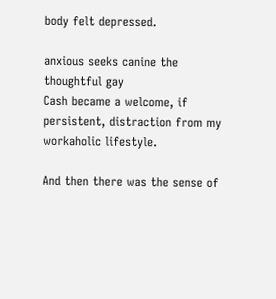body felt depressed.

anxious seeks canine the thoughtful gay
Cash became a welcome, if persistent, distraction from my workaholic lifestyle.

And then there was the sense of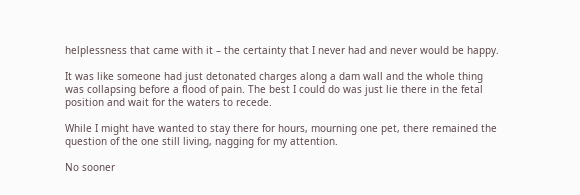helplessness that came with it – the certainty that I never had and never would be happy.

It was like someone had just detonated charges along a dam wall and the whole thing was collapsing before a flood of pain. The best I could do was just lie there in the fetal position and wait for the waters to recede.

While I might have wanted to stay there for hours, mourning one pet, there remained the question of the one still living, nagging for my attention.

No sooner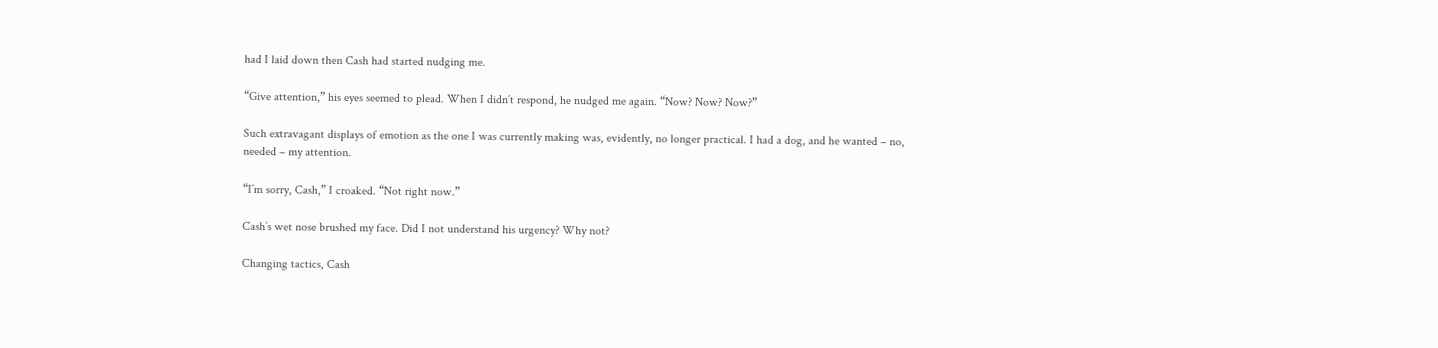had I laid down then Cash had started nudging me.

“Give attention,” his eyes seemed to plead. When I didn’t respond, he nudged me again. “Now? Now? Now?”

Such extravagant displays of emotion as the one I was currently making was, evidently, no longer practical. I had a dog, and he wanted – no, needed – my attention.

“I’m sorry, Cash,” I croaked. “Not right now.”

Cash’s wet nose brushed my face. Did I not understand his urgency? Why not?

Changing tactics, Cash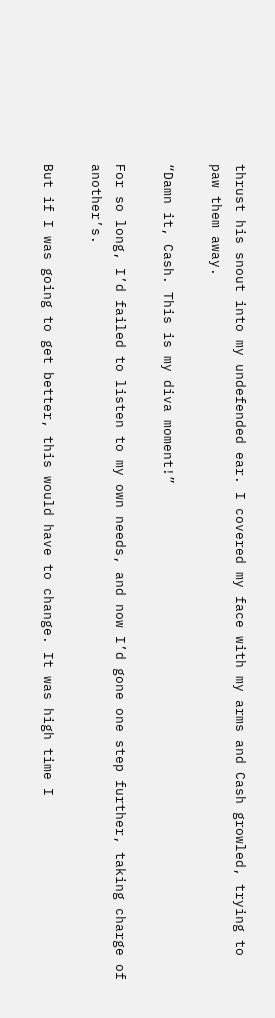thrust his snout into my undefended ear. I covered my face with my arms and Cash growled, trying to paw them away.

“Damn it, Cash. This is my diva moment!”

For so long, I’d failed to listen to my own needs, and now I’d gone one step further, taking charge of another’s.

But if I was going to get better, this would have to change. It was high time I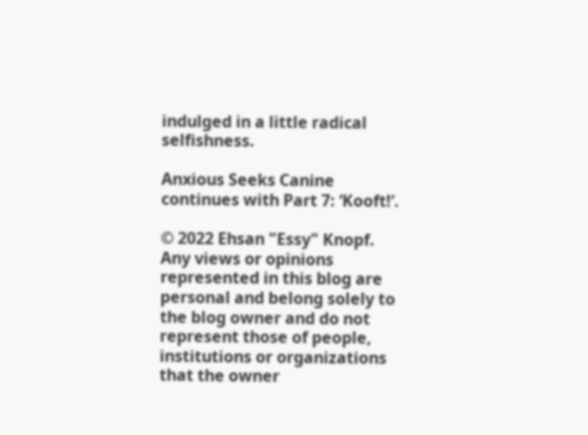indulged in a little radical selfishness.

Anxious Seeks Canine continues with Part 7: ‘Kooft!’.

© 2022 Ehsan "Essy" Knopf. Any views or opinions represented in this blog are personal and belong solely to the blog owner and do not represent those of people, institutions or organizations that the owner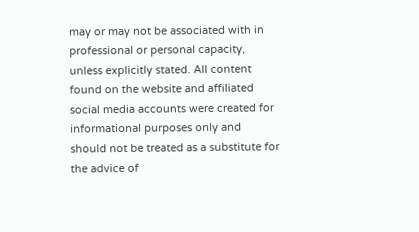may or may not be associated with in professional or personal capacity, unless explicitly stated. All content found on the website and affiliated social media accounts were created for informational purposes only and should not be treated as a substitute for the advice of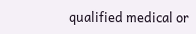qualified medical or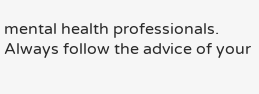mental health professionals. Always follow the advice of your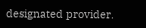designated provider.